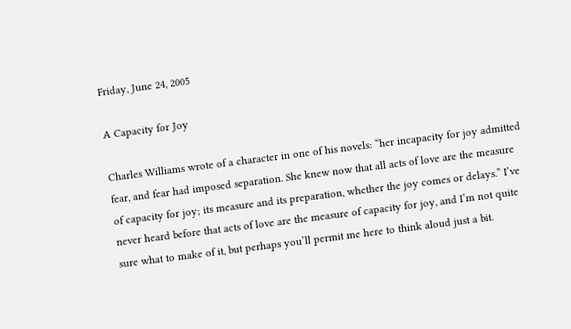Friday, June 24, 2005

A Capacity for Joy

Charles Williams wrote of a character in one of his novels: “her incapacity for joy admitted fear, and fear had imposed separation. She knew now that all acts of love are the measure of capacity for joy; its measure and its preparation, whether the joy comes or delays.” I’ve never heard before that acts of love are the measure of capacity for joy, and I’m not quite sure what to make of it, but perhaps you’ll permit me here to think aloud just a bit.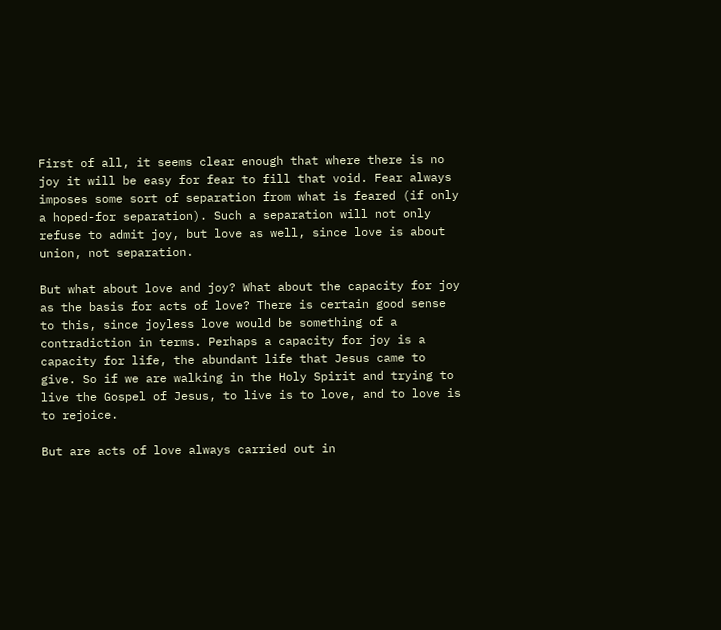First of all, it seems clear enough that where there is no joy it will be easy for fear to fill that void. Fear always imposes some sort of separation from what is feared (if only a hoped-for separation). Such a separation will not only refuse to admit joy, but love as well, since love is about union, not separation.

But what about love and joy? What about the capacity for joy as the basis for acts of love? There is certain good sense to this, since joyless love would be something of a contradiction in terms. Perhaps a capacity for joy is a capacity for life, the abundant life that Jesus came to give. So if we are walking in the Holy Spirit and trying to live the Gospel of Jesus, to live is to love, and to love is to rejoice.

But are acts of love always carried out in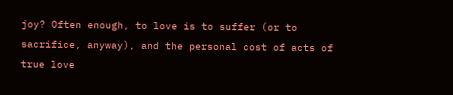joy? Often enough, to love is to suffer (or to sacrifice, anyway), and the personal cost of acts of true love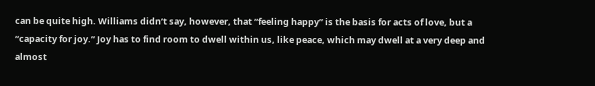can be quite high. Williams didn’t say, however, that “feeling happy” is the basis for acts of love, but a “capacity for joy.” Joy has to find room to dwell within us, like peace, which may dwell at a very deep and almost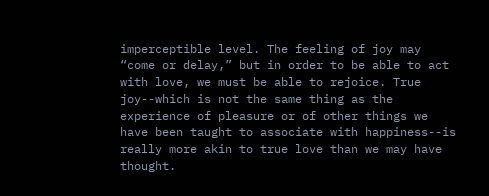imperceptible level. The feeling of joy may “come or delay,” but in order to be able to act with love, we must be able to rejoice. True joy--which is not the same thing as the experience of pleasure or of other things we have been taught to associate with happiness--is really more akin to true love than we may have thought.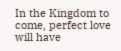In the Kingdom to come, perfect love will have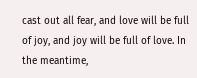cast out all fear, and love will be full of joy, and joy will be full of love. In the meantime,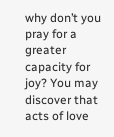why don’t you pray for a greater capacity for joy? You may discover that acts of love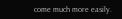come much more easily.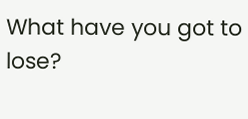What have you got to lose?